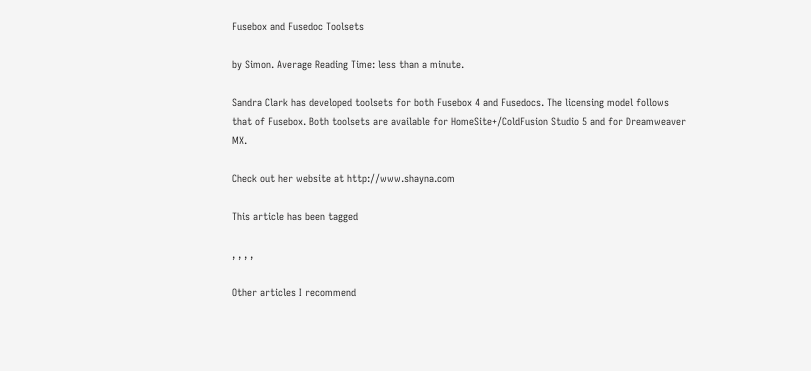Fusebox and Fusedoc Toolsets

by Simon. Average Reading Time: less than a minute.

Sandra Clark has developed toolsets for both Fusebox 4 and Fusedocs. The licensing model follows that of Fusebox. Both toolsets are available for HomeSite+/ColdFusion Studio 5 and for Dreamweaver MX.

Check out her website at http://www.shayna.com

This article has been tagged

, , , ,

Other articles I recommend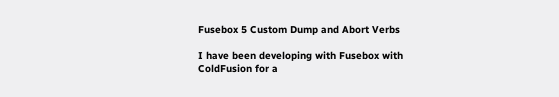Fusebox 5 Custom Dump and Abort Verbs

I have been developing with Fusebox with ColdFusion for a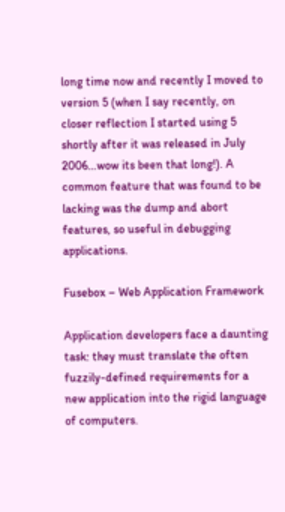long time now and recently I moved to version 5 (when I say recently, on closer reflection I started using 5 shortly after it was released in July 2006…wow its been that long!). A common feature that was found to be lacking was the dump and abort features, so useful in debugging applications.

Fusebox – Web Application Framework

Application developers face a daunting task: they must translate the often fuzzily-defined requirements for a new application into the rigid language of computers.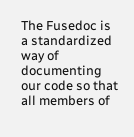The Fusedoc is a standardized way of documenting our code so that all members of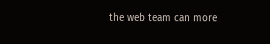the web team can more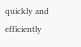quickly and efficiently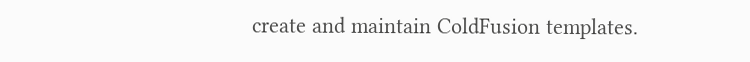create and maintain ColdFusion templates.